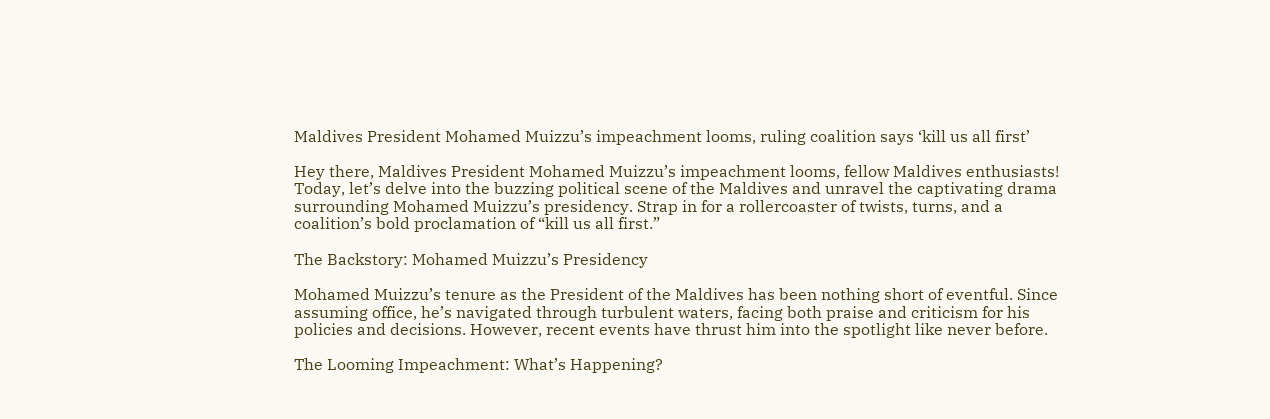Maldives President Mohamed Muizzu’s impeachment looms, ruling coalition says ‘kill us all first’

Hey there, Maldives President Mohamed Muizzu’s impeachment looms, fellow Maldives enthusiasts! Today, let’s delve into the buzzing political scene of the Maldives and unravel the captivating drama surrounding Mohamed Muizzu’s presidency. Strap in for a rollercoaster of twists, turns, and a coalition’s bold proclamation of “kill us all first.”

The Backstory: Mohamed Muizzu’s Presidency

Mohamed Muizzu’s tenure as the President of the Maldives has been nothing short of eventful. Since assuming office, he’s navigated through turbulent waters, facing both praise and criticism for his policies and decisions. However, recent events have thrust him into the spotlight like never before.

The Looming Impeachment: What’s Happening?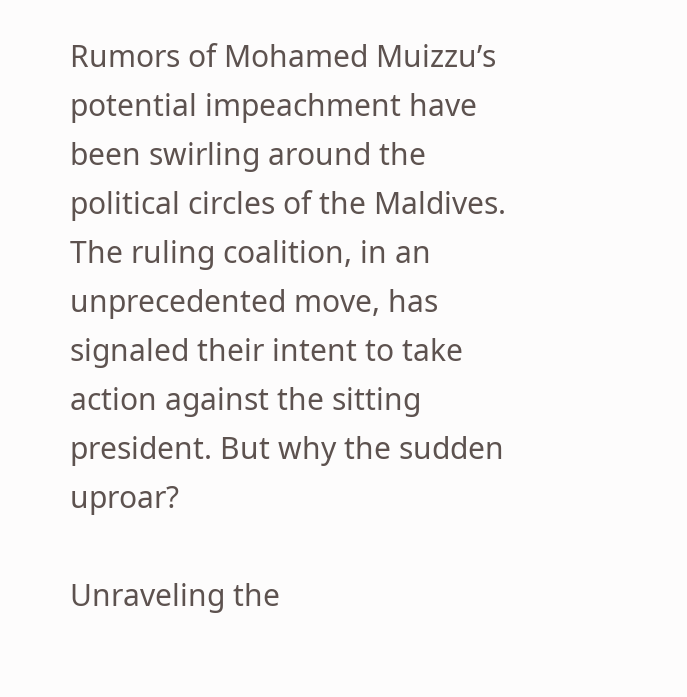Rumors of Mohamed Muizzu’s potential impeachment have been swirling around the political circles of the Maldives. The ruling coalition, in an unprecedented move, has signaled their intent to take action against the sitting president. But why the sudden uproar?

Unraveling the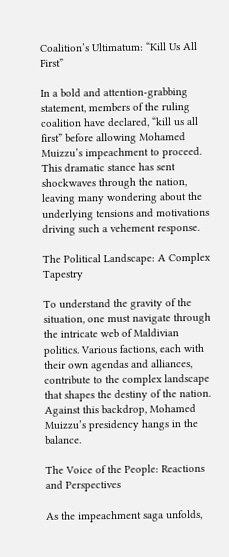Coalition’s Ultimatum: “Kill Us All First”

In a bold and attention-grabbing statement, members of the ruling coalition have declared, “kill us all first” before allowing Mohamed Muizzu’s impeachment to proceed. This dramatic stance has sent shockwaves through the nation, leaving many wondering about the underlying tensions and motivations driving such a vehement response.

The Political Landscape: A Complex Tapestry

To understand the gravity of the situation, one must navigate through the intricate web of Maldivian politics. Various factions, each with their own agendas and alliances, contribute to the complex landscape that shapes the destiny of the nation. Against this backdrop, Mohamed Muizzu’s presidency hangs in the balance.

The Voice of the People: Reactions and Perspectives

As the impeachment saga unfolds,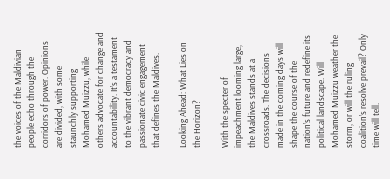the voices of the Maldivian people echo through the corridors of power. Opinions are divided, with some staunchly supporting Mohamed Muizzu, while others advocate for change and accountability. It’s a testament to the vibrant democracy and passionate civic engagement that defines the Maldives.

Looking Ahead: What Lies on the Horizon?

With the specter of impeachment looming large, the Maldives stands at a crossroads. The decisions made in the coming days will shape the course of the nation’s future and redefine its political landscape. Will Mohamed Muizzu weather the storm, or will the ruling coalition’s resolve prevail? Only time will tell.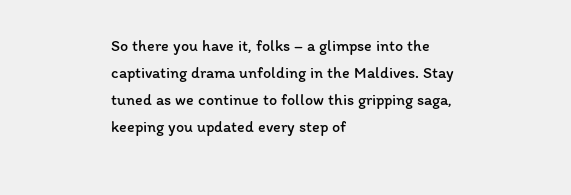So there you have it, folks – a glimpse into the captivating drama unfolding in the Maldives. Stay tuned as we continue to follow this gripping saga, keeping you updated every step of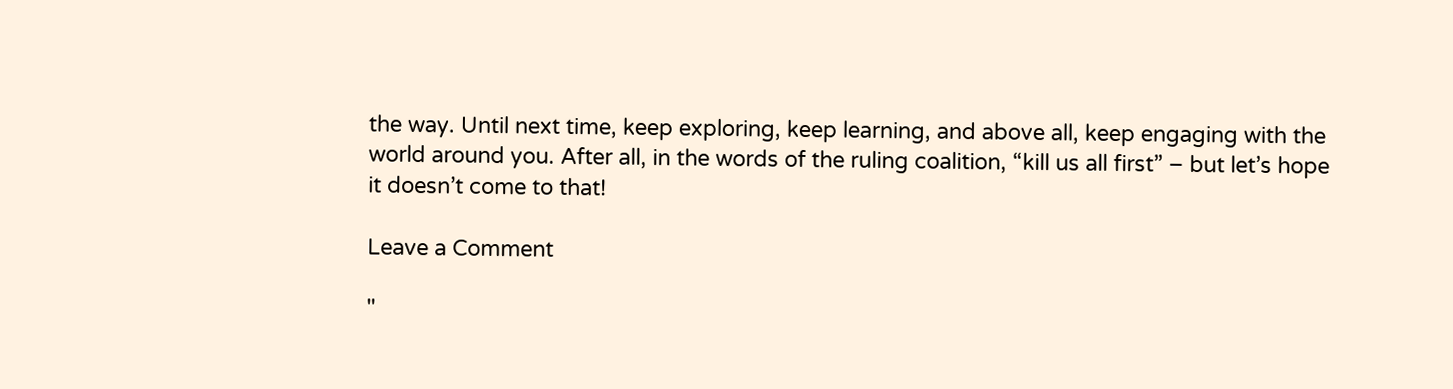the way. Until next time, keep exploring, keep learning, and above all, keep engaging with the world around you. After all, in the words of the ruling coalition, “kill us all first” – but let’s hope it doesn’t come to that!

Leave a Comment

"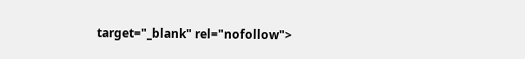target="_blank" rel="nofollow">